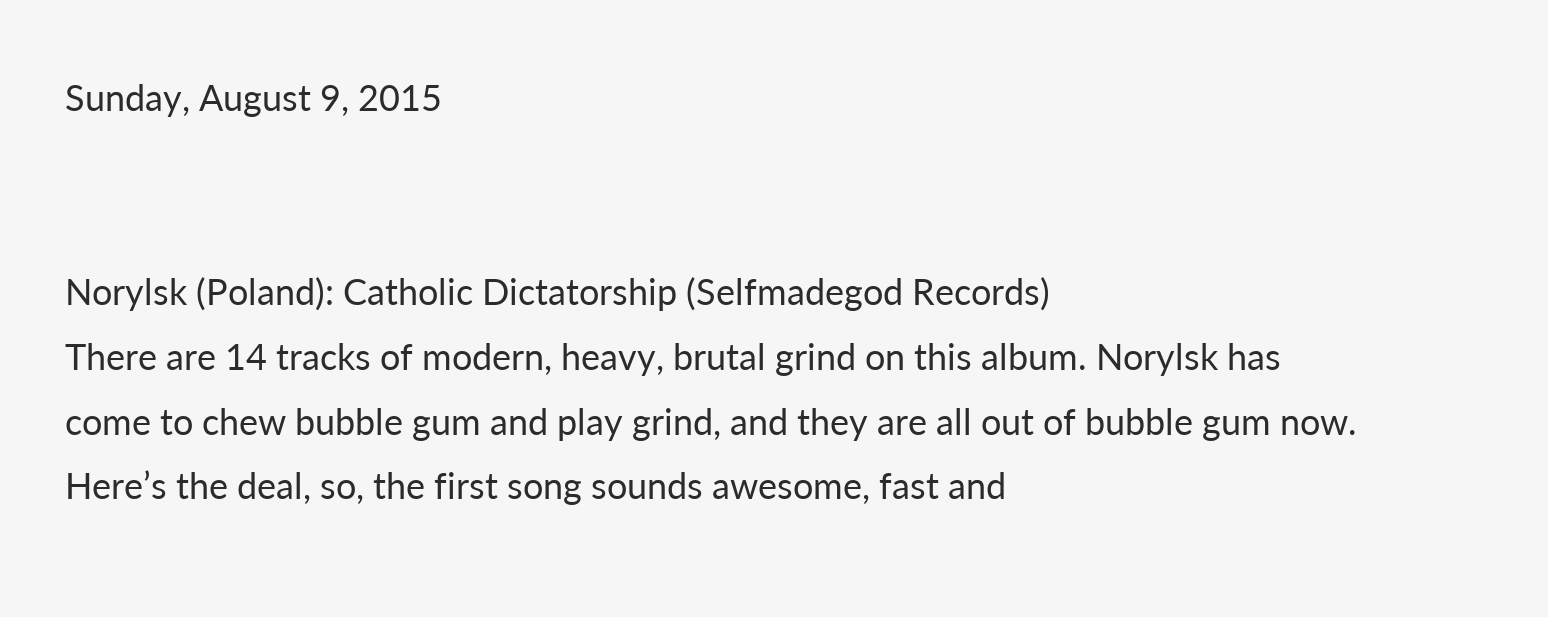Sunday, August 9, 2015


Norylsk (Poland): Catholic Dictatorship (Selfmadegod Records)
There are 14 tracks of modern, heavy, brutal grind on this album. Norylsk has come to chew bubble gum and play grind, and they are all out of bubble gum now. Here’s the deal, so, the first song sounds awesome, fast and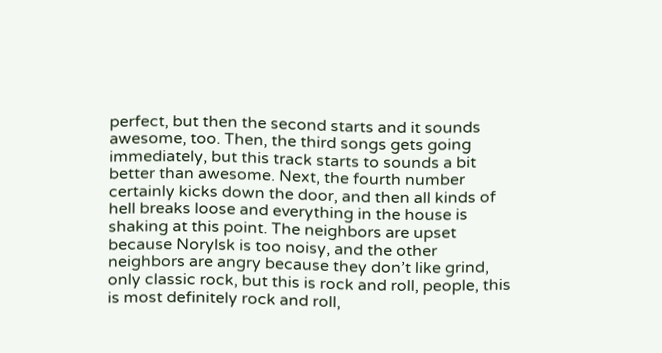perfect, but then the second starts and it sounds awesome, too. Then, the third songs gets going immediately, but this track starts to sounds a bit better than awesome. Next, the fourth number certainly kicks down the door, and then all kinds of hell breaks loose and everything in the house is shaking at this point. The neighbors are upset because Norylsk is too noisy, and the other neighbors are angry because they don’t like grind, only classic rock, but this is rock and roll, people, this is most definitely rock and roll,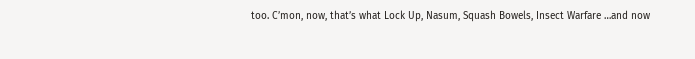too. C’mon, now, that’s what Lock Up, Nasum, Squash Bowels, Insect Warfare …and now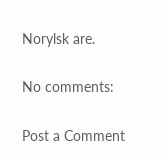Norylsk are.

No comments:

Post a Comment